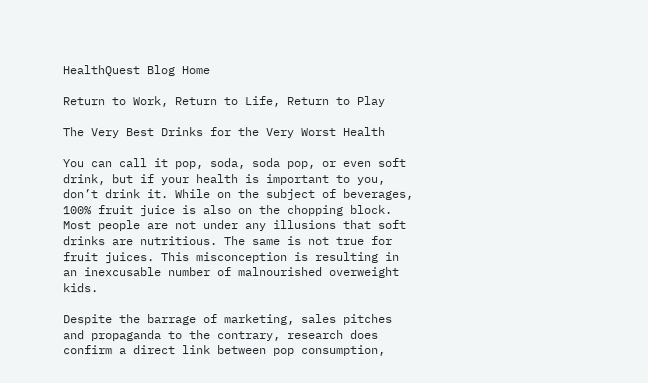HealthQuest Blog Home

Return to Work, Return to Life, Return to Play

The Very Best Drinks for the Very Worst Health

You can call it pop, soda, soda pop, or even soft drink, but if your health is important to you, don’t drink it. While on the subject of beverages, 100% fruit juice is also on the chopping block. Most people are not under any illusions that soft drinks are nutritious. The same is not true for fruit juices. This misconception is resulting in an inexcusable number of malnourished overweight kids.

Despite the barrage of marketing, sales pitches and propaganda to the contrary, research does confirm a direct link between pop consumption,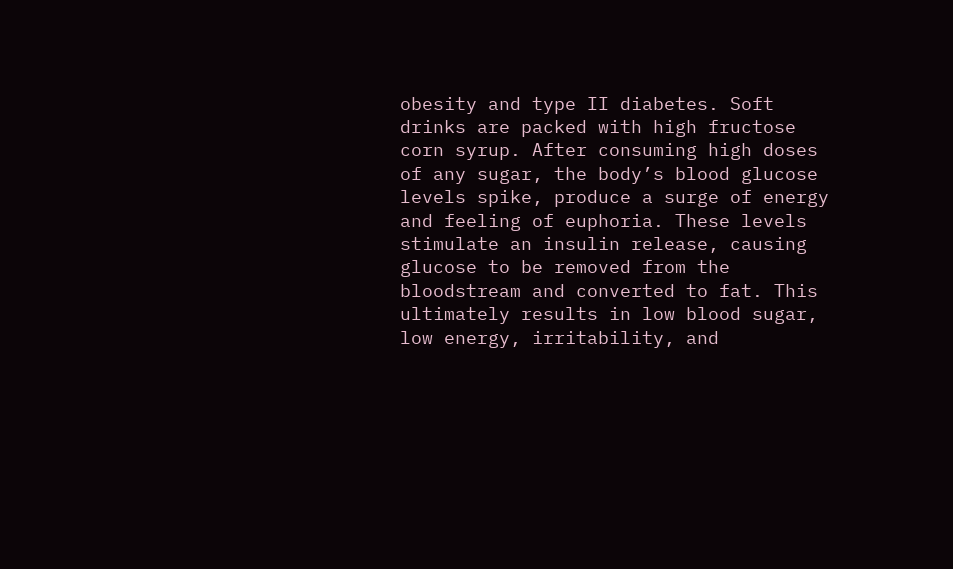obesity and type II diabetes. Soft drinks are packed with high fructose corn syrup. After consuming high doses of any sugar, the body’s blood glucose levels spike, produce a surge of energy and feeling of euphoria. These levels stimulate an insulin release, causing glucose to be removed from the bloodstream and converted to fat. This ultimately results in low blood sugar, low energy, irritability, and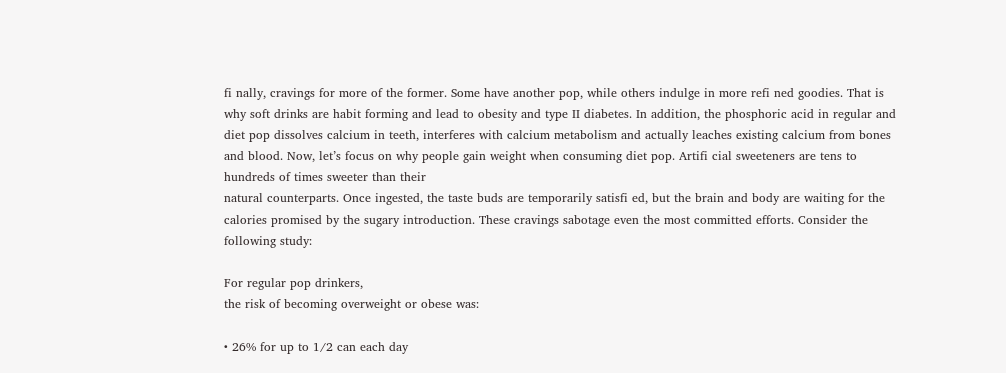fi nally, cravings for more of the former. Some have another pop, while others indulge in more refi ned goodies. That is why soft drinks are habit forming and lead to obesity and type II diabetes. In addition, the phosphoric acid in regular and diet pop dissolves calcium in teeth, interferes with calcium metabolism and actually leaches existing calcium from bones and blood. Now, let’s focus on why people gain weight when consuming diet pop. Artifi cial sweeteners are tens to hundreds of times sweeter than their
natural counterparts. Once ingested, the taste buds are temporarily satisfi ed, but the brain and body are waiting for the calories promised by the sugary introduction. These cravings sabotage even the most committed efforts. Consider the following study:

For regular pop drinkers,
the risk of becoming overweight or obese was:

• 26% for up to 1/2 can each day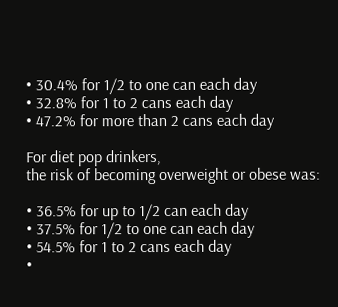• 30.4% for 1/2 to one can each day
• 32.8% for 1 to 2 cans each day
• 47.2% for more than 2 cans each day

For diet pop drinkers,
the risk of becoming overweight or obese was:

• 36.5% for up to 1/2 can each day
• 37.5% for 1/2 to one can each day
• 54.5% for 1 to 2 cans each day
•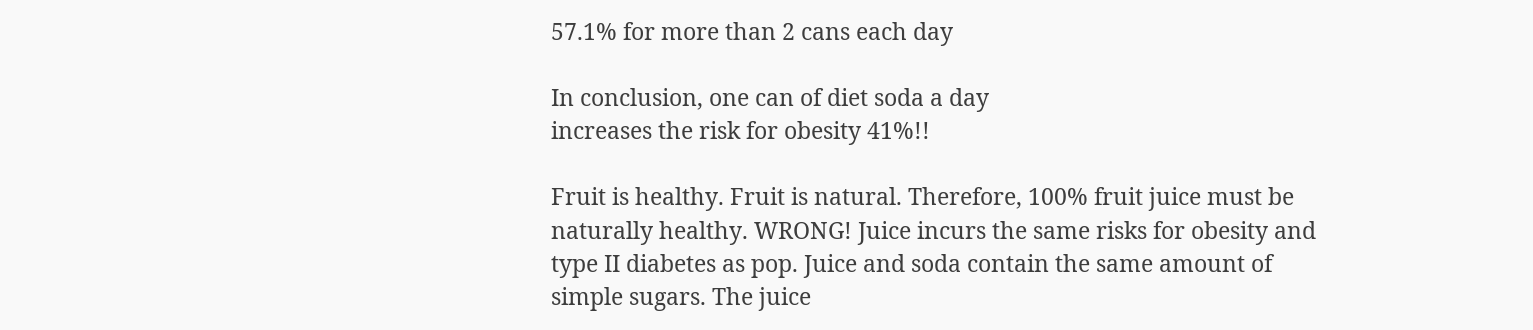57.1% for more than 2 cans each day

In conclusion, one can of diet soda a day
increases the risk for obesity 41%!!

Fruit is healthy. Fruit is natural. Therefore, 100% fruit juice must be naturally healthy. WRONG! Juice incurs the same risks for obesity and type II diabetes as pop. Juice and soda contain the same amount of simple sugars. The juice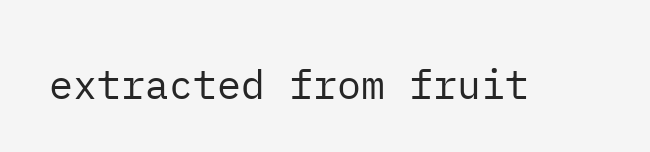extracted from fruit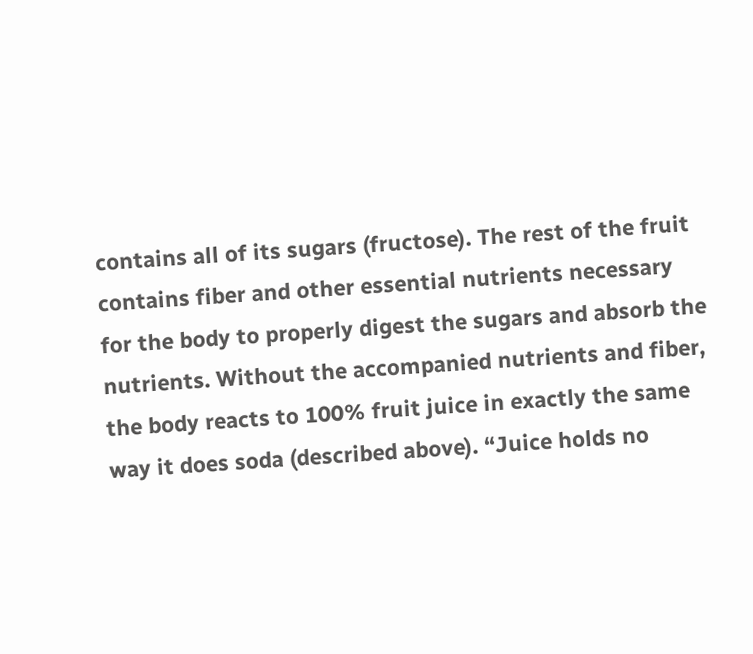contains all of its sugars (fructose). The rest of the fruit contains fiber and other essential nutrients necessary for the body to properly digest the sugars and absorb the nutrients. Without the accompanied nutrients and fiber, the body reacts to 100% fruit juice in exactly the same way it does soda (described above). “Juice holds no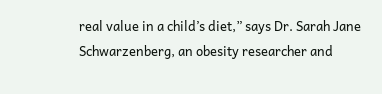real value in a child’s diet,” says Dr. Sarah Jane Schwarzenberg, an obesity researcher and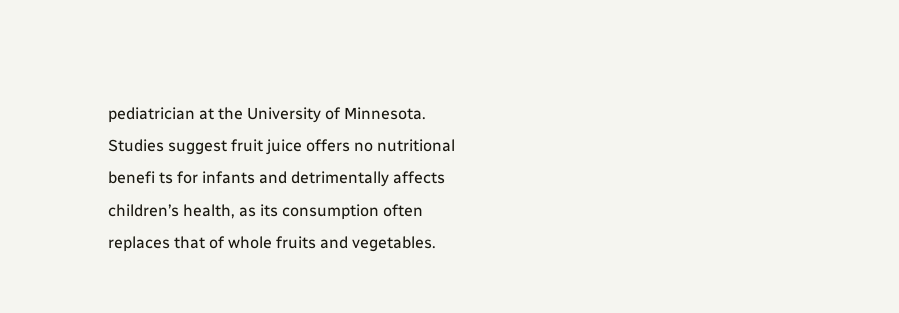pediatrician at the University of Minnesota. Studies suggest fruit juice offers no nutritional benefi ts for infants and detrimentally affects children’s health, as its consumption often replaces that of whole fruits and vegetables.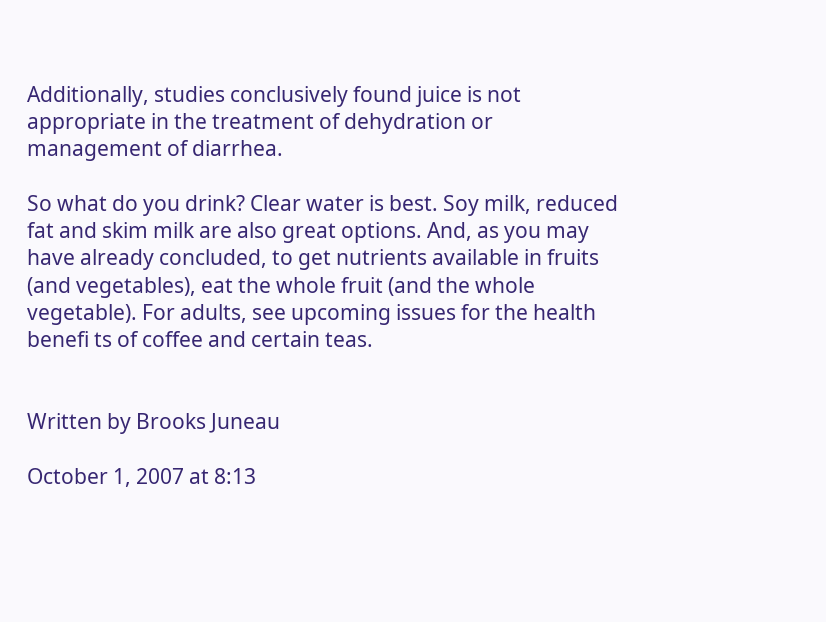Additionally, studies conclusively found juice is not appropriate in the treatment of dehydration or management of diarrhea.

So what do you drink? Clear water is best. Soy milk, reduced fat and skim milk are also great options. And, as you may have already concluded, to get nutrients available in fruits (and vegetables), eat the whole fruit (and the whole vegetable). For adults, see upcoming issues for the health benefi ts of coffee and certain teas.


Written by Brooks Juneau

October 1, 2007 at 8:13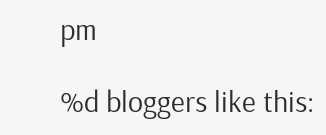pm

%d bloggers like this: